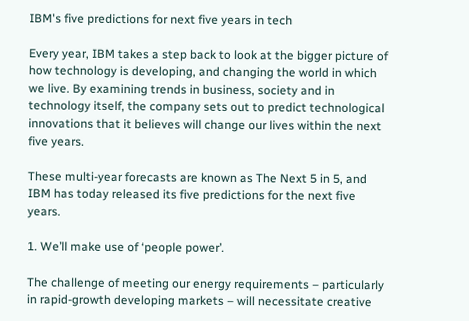IBM's five predictions for next five years in tech

Every year, IBM takes a step back to look at the bigger picture of how technology is developing, and changing the world in which we live. By examining trends in business, society and in technology itself, the company sets out to predict technological innovations that it believes will change our lives within the next five years.

These multi-year forecasts are known as The Next 5 in 5, and IBM has today released its five predictions for the next five years.

1. We’ll make use of ‘people power’.

The challenge of meeting our energy requirements – particularly in rapid-growth developing markets – will necessitate creative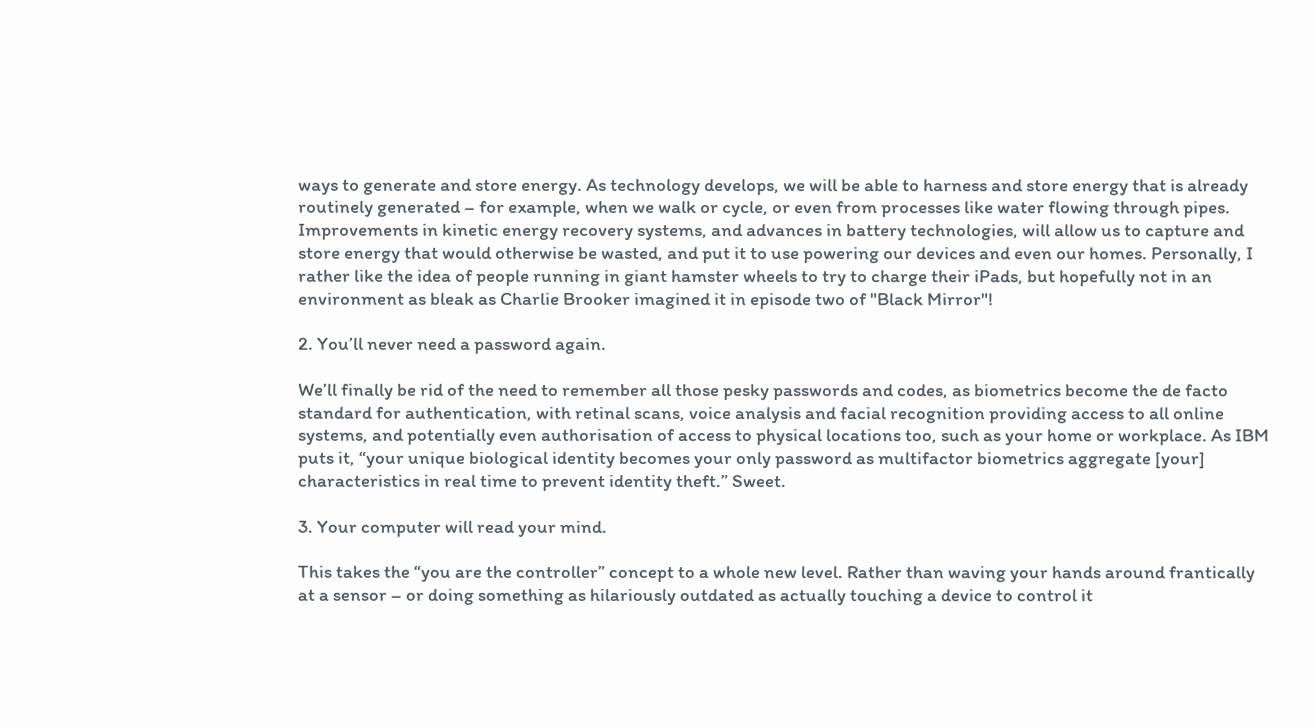ways to generate and store energy. As technology develops, we will be able to harness and store energy that is already routinely generated – for example, when we walk or cycle, or even from processes like water flowing through pipes. Improvements in kinetic energy recovery systems, and advances in battery technologies, will allow us to capture and store energy that would otherwise be wasted, and put it to use powering our devices and even our homes. Personally, I rather like the idea of people running in giant hamster wheels to try to charge their iPads, but hopefully not in an environment as bleak as Charlie Brooker imagined it in episode two of "Black Mirror"!

2. You’ll never need a password again.

We’ll finally be rid of the need to remember all those pesky passwords and codes, as biometrics become the de facto standard for authentication, with retinal scans, voice analysis and facial recognition providing access to all online systems, and potentially even authorisation of access to physical locations too, such as your home or workplace. As IBM puts it, “your unique biological identity becomes your only password as multifactor biometrics aggregate [your] characteristics in real time to prevent identity theft.” Sweet.

3. Your computer will read your mind.

This takes the “you are the controller” concept to a whole new level. Rather than waving your hands around frantically at a sensor – or doing something as hilariously outdated as actually touching a device to control it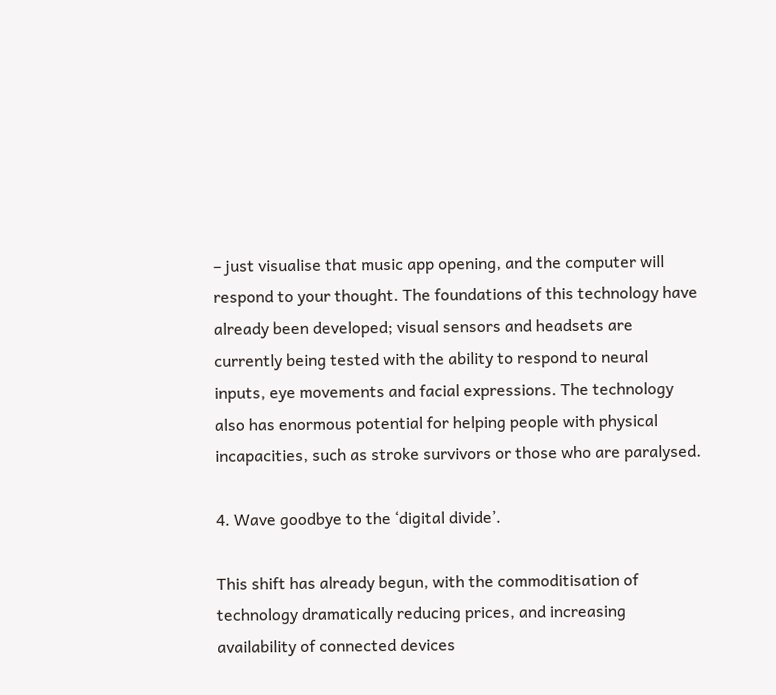– just visualise that music app opening, and the computer will respond to your thought. The foundations of this technology have already been developed; visual sensors and headsets are currently being tested with the ability to respond to neural inputs, eye movements and facial expressions. The technology also has enormous potential for helping people with physical incapacities, such as stroke survivors or those who are paralysed.

4. Wave goodbye to the ‘digital divide’.

This shift has already begun, with the commoditisation of technology dramatically reducing prices, and increasing availability of connected devices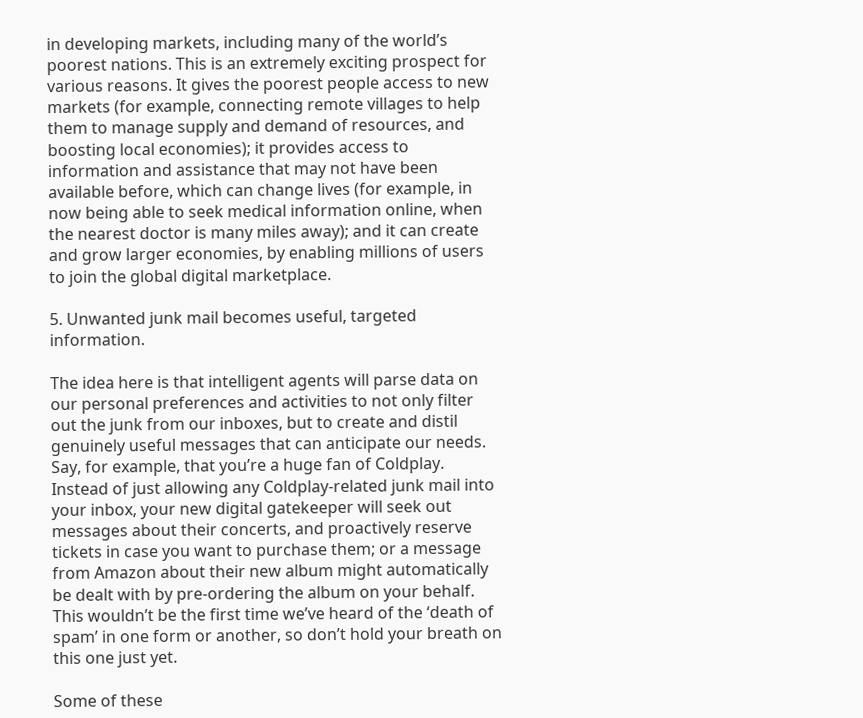in developing markets, including many of the world’s poorest nations. This is an extremely exciting prospect for various reasons. It gives the poorest people access to new markets (for example, connecting remote villages to help them to manage supply and demand of resources, and boosting local economies); it provides access to information and assistance that may not have been available before, which can change lives (for example, in now being able to seek medical information online, when the nearest doctor is many miles away); and it can create and grow larger economies, by enabling millions of users to join the global digital marketplace.

5. Unwanted junk mail becomes useful, targeted information.

The idea here is that intelligent agents will parse data on our personal preferences and activities to not only filter out the junk from our inboxes, but to create and distil genuinely useful messages that can anticipate our needs. Say, for example, that you’re a huge fan of Coldplay. Instead of just allowing any Coldplay-related junk mail into your inbox, your new digital gatekeeper will seek out messages about their concerts, and proactively reserve tickets in case you want to purchase them; or a message from Amazon about their new album might automatically be dealt with by pre-ordering the album on your behalf. This wouldn’t be the first time we’ve heard of the ‘death of spam’ in one form or another, so don’t hold your breath on this one just yet.

Some of these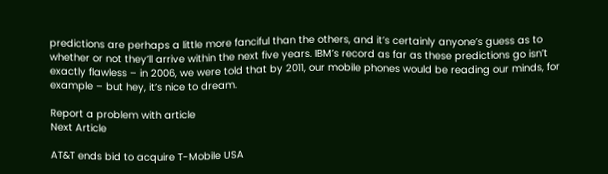predictions are perhaps a little more fanciful than the others, and it’s certainly anyone’s guess as to whether or not they’ll arrive within the next five years. IBM’s record as far as these predictions go isn’t exactly flawless – in 2006, we were told that by 2011, our mobile phones would be reading our minds, for example – but hey, it’s nice to dream.

Report a problem with article
Next Article

AT&T ends bid to acquire T-Mobile USA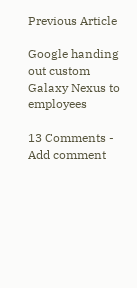Previous Article

Google handing out custom Galaxy Nexus to employees

13 Comments - Add comment